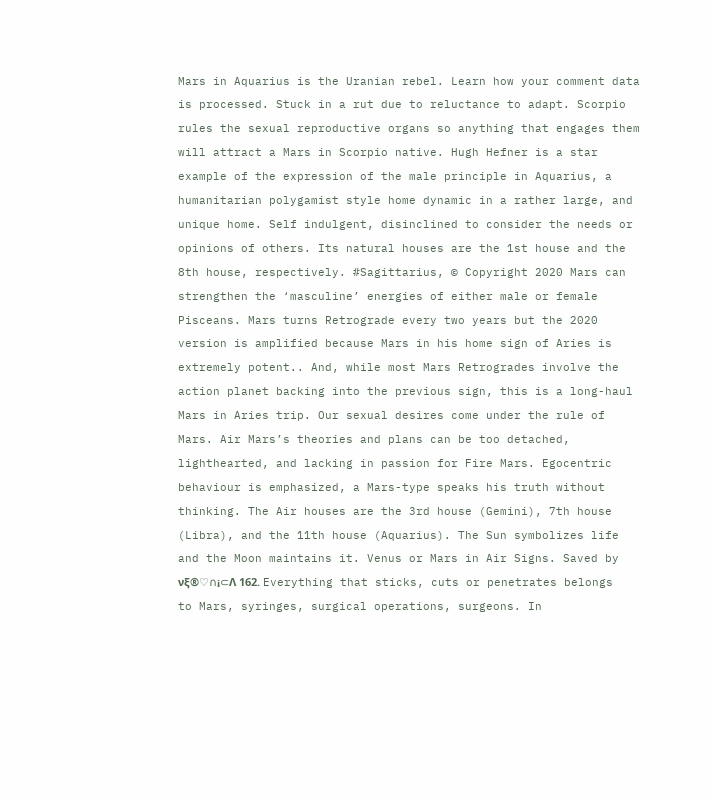Mars in Aquarius is the Uranian rebel. Learn how your comment data is processed. Stuck in a rut due to reluctance to adapt. Scorpio rules the sexual reproductive organs so anything that engages them will attract a Mars in Scorpio native. Hugh Hefner is a star example of the expression of the male principle in Aquarius, a humanitarian polygamist style home dynamic in a rather large, and unique home. Self indulgent, disinclined to consider the needs or opinions of others. Its natural houses are the 1st house and the 8th house, respectively. #Sagittarius, © Copyright 2020 Mars can strengthen the ‘masculine’ energies of either male or female Pisceans. Mars turns Retrograde every two years but the 2020 version is amplified because Mars in his home sign of Aries is extremely potent.. And, while most Mars Retrogrades involve the action planet backing into the previous sign, this is a long-haul Mars in Aries trip. Our sexual desires come under the rule of Mars. Air Mars’s theories and plans can be too detached, lighthearted, and lacking in passion for Fire Mars. Egocentric behaviour is emphasized, a Mars-type speaks his truth without thinking. The Air houses are the 3rd house (Gemini), 7th house (Libra), and the 11th house (Aquarius). The Sun symbolizes life and the Moon maintains it. Venus or Mars in Air Signs. Saved by νξ®♡∩¡⊂Λ 162. Everything that sticks, cuts or penetrates belongs to Mars, syringes, surgical operations, surgeons. In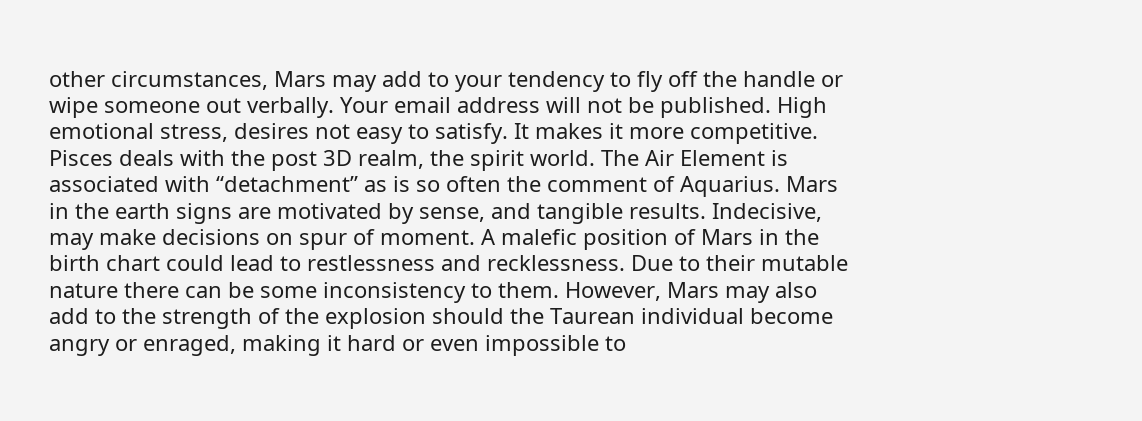other circumstances, Mars may add to your tendency to fly off the handle or wipe someone out verbally. Your email address will not be published. High emotional stress, desires not easy to satisfy. It makes it more competitive. Pisces deals with the post 3D realm, the spirit world. The Air Element is associated with “detachment” as is so often the comment of Aquarius. Mars in the earth signs are motivated by sense, and tangible results. Indecisive, may make decisions on spur of moment. A malefic position of Mars in the birth chart could lead to restlessness and recklessness. Due to their mutable nature there can be some inconsistency to them. However, Mars may also add to the strength of the explosion should the Taurean individual become angry or enraged, making it hard or even impossible to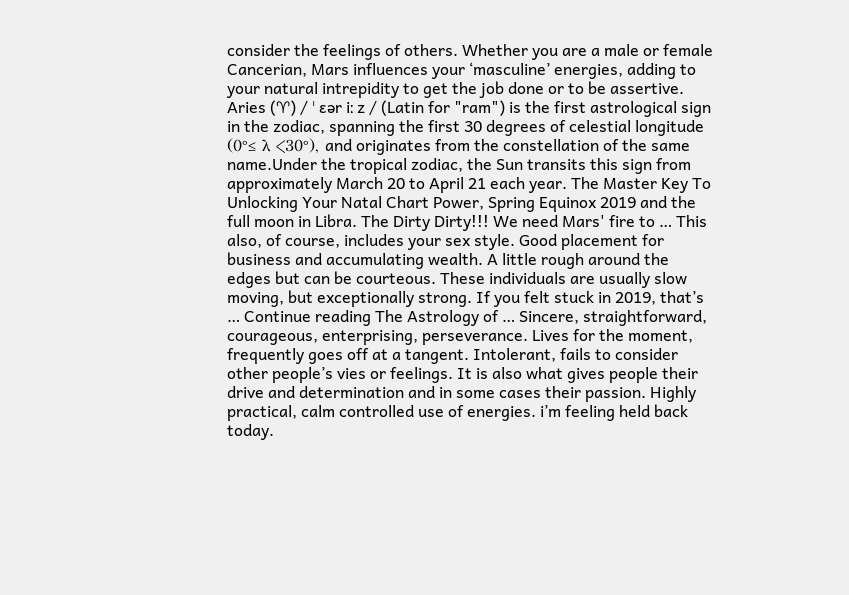consider the feelings of others. Whether you are a male or female Cancerian, Mars influences your ‘masculine’ energies, adding to your natural intrepidity to get the job done or to be assertive. Aries (♈) / ˈ ɛər iː z / (Latin for "ram") is the first astrological sign in the zodiac, spanning the first 30 degrees of celestial longitude (0°≤ λ <30°), and originates from the constellation of the same name.Under the tropical zodiac, the Sun transits this sign from approximately March 20 to April 21 each year. The Master Key To Unlocking Your Natal Chart Power, Spring Equinox 2019 and the full moon in Libra. The Dirty Dirty!!! We need Mars' fire to … This also, of course, includes your sex style. Good placement for business and accumulating wealth. A little rough around the edges but can be courteous. These individuals are usually slow moving, but exceptionally strong. If you felt stuck in 2019, that’s … Continue reading The Astrology of … Sincere, straightforward, courageous, enterprising, perseverance. Lives for the moment, frequently goes off at a tangent. Intolerant, fails to consider other people’s vies or feelings. It is also what gives people their drive and determination and in some cases their passion. Highly practical, calm controlled use of energies. i’m feeling held back today.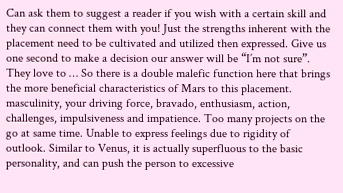Can ask them to suggest a reader if you wish with a certain skill and they can connect them with you! Just the strengths inherent with the placement need to be cultivated and utilized then expressed. Give us one second to make a decision our answer will be “I’m not sure”. They love to … So there is a double malefic function here that brings the more beneficial characteristics of Mars to this placement. masculinity, your driving force, bravado, enthusiasm, action, challenges, impulsiveness and impatience. Too many projects on the go at same time. Unable to express feelings due to rigidity of outlook. Similar to Venus, it is actually superfluous to the basic personality, and can push the person to excessive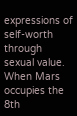expressions of self-worth through sexual value. When Mars occupies the 8th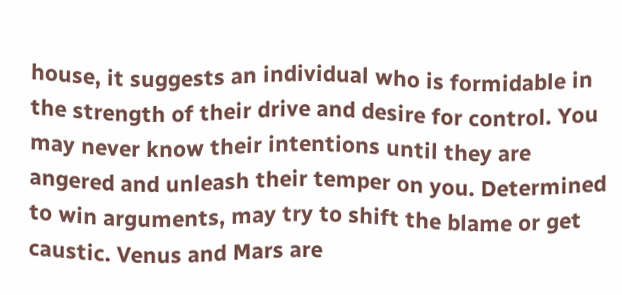house, it suggests an individual who is formidable in the strength of their drive and desire for control. You may never know their intentions until they are angered and unleash their temper on you. Determined to win arguments, may try to shift the blame or get caustic. Venus and Mars are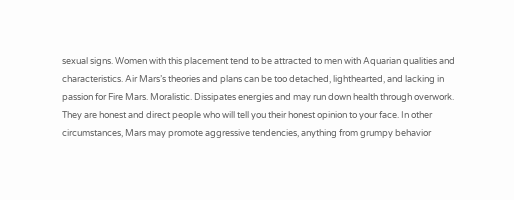sexual signs. Women with this placement tend to be attracted to men with Aquarian qualities and characteristics. Air Mars’s theories and plans can be too detached, lighthearted, and lacking in passion for Fire Mars. Moralistic. Dissipates energies and may run down health through overwork. They are honest and direct people who will tell you their honest opinion to your face. In other circumstances, Mars may promote aggressive tendencies, anything from grumpy behavior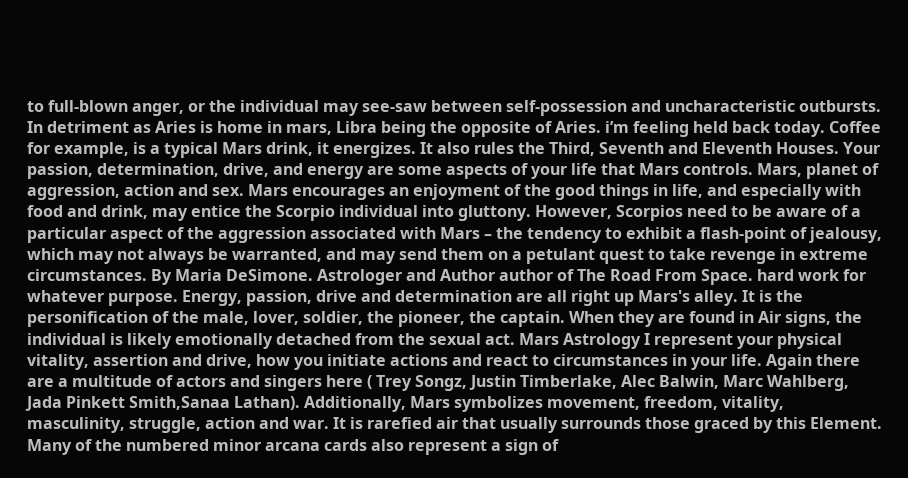to full-blown anger, or the individual may see-saw between self-possession and uncharacteristic outbursts. In detriment as Aries is home in mars, Libra being the opposite of Aries. i’m feeling held back today. Coffee for example, is a typical Mars drink, it energizes. It also rules the Third, Seventh and Eleventh Houses. Your passion, determination, drive, and energy are some aspects of your life that Mars controls. Mars, planet of aggression, action and sex. Mars encourages an enjoyment of the good things in life, and especially with food and drink, may entice the Scorpio individual into gluttony. However, Scorpios need to be aware of a particular aspect of the aggression associated with Mars – the tendency to exhibit a flash-point of jealousy, which may not always be warranted, and may send them on a petulant quest to take revenge in extreme circumstances. By Maria DeSimone. Astrologer and Author author of The Road From Space. hard work for whatever purpose. Energy, passion, drive and determination are all right up Mars's alley. It is the personification of the male, lover, soldier, the pioneer, the captain. When they are found in Air signs, the individual is likely emotionally detached from the sexual act. Mars Astrology I represent your physical vitality, assertion and drive, how you initiate actions and react to circumstances in your life. Again there are a multitude of actors and singers here ( Trey Songz, Justin Timberlake, Alec Balwin, Marc Wahlberg, Jada Pinkett Smith,Sanaa Lathan). Additionally, Mars symbolizes movement, freedom, vitality, masculinity, struggle, action and war. It is rarefied air that usually surrounds those graced by this Element. Many of the numbered minor arcana cards also represent a sign of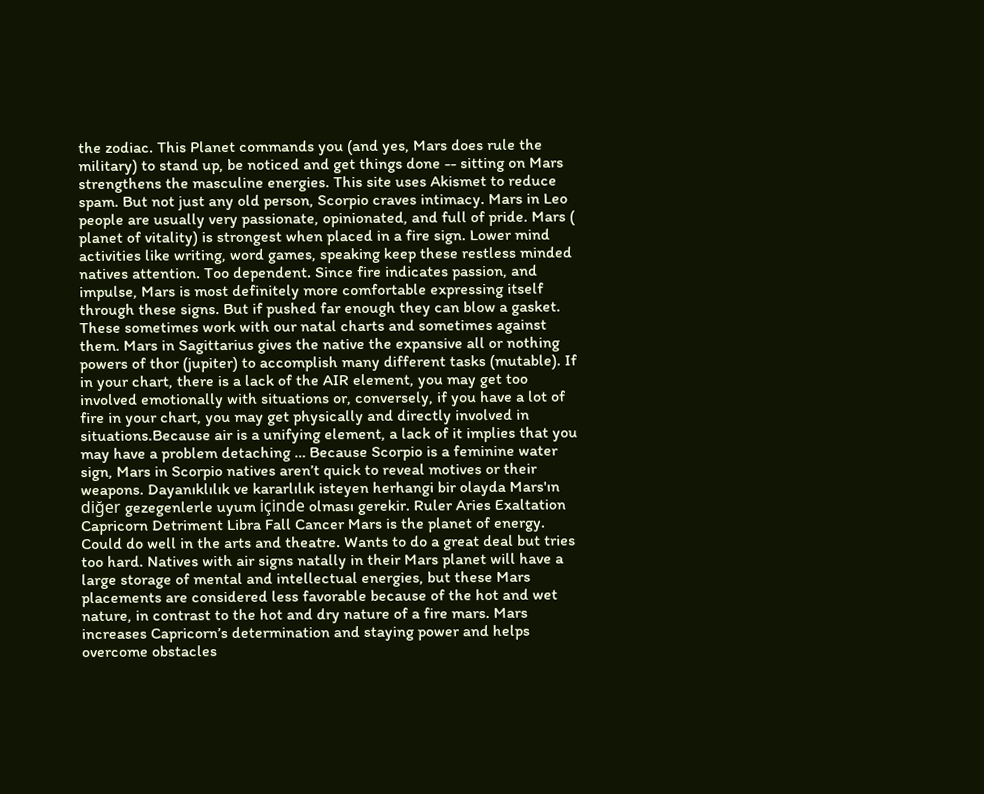the zodiac. This Planet commands you (and yes, Mars does rule the military) to stand up, be noticed and get things done -- sitting on Mars strengthens the masculine energies. This site uses Akismet to reduce spam. But not just any old person, Scorpio craves intimacy. Mars in Leo people are usually very passionate, opinionated, and full of pride. Mars ( planet of vitality) is strongest when placed in a fire sign. Lower mind activities like writing, word games, speaking keep these restless minded natives attention. Too dependent. Since fire indicates passion, and impulse, Mars is most definitely more comfortable expressing itself through these signs. But if pushed far enough they can blow a gasket. These sometimes work with our natal charts and sometimes against them. Mars in Sagittarius gives the native the expansive all or nothing powers of thor (jupiter) to accomplish many different tasks (mutable). If in your chart, there is a lack of the AIR element, you may get too involved emotionally with situations or, conversely, if you have a lot of fire in your chart, you may get physically and directly involved in situations.Because air is a unifying element, a lack of it implies that you may have a problem detaching … Because Scorpio is a feminine water sign, Mars in Scorpio natives aren’t quick to reveal motives or their weapons. Dayanıklılık ve kararlılık isteyen herhangi bir olayda Mars'ın diğer gezegenlerle uyum içinde olması gerekir. Ruler Aries Exaltation Capricorn Detriment Libra Fall Cancer Mars is the planet of energy. Could do well in the arts and theatre. Wants to do a great deal but tries too hard. Natives with air signs natally in their Mars planet will have a large storage of mental and intellectual energies, but these Mars placements are considered less favorable because of the hot and wet nature, in contrast to the hot and dry nature of a fire mars. Mars increases Capricorn’s determination and staying power and helps overcome obstacles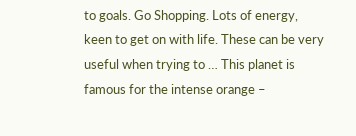to goals. Go Shopping. Lots of energy, keen to get on with life. These can be very useful when trying to … This planet is famous for the intense orange –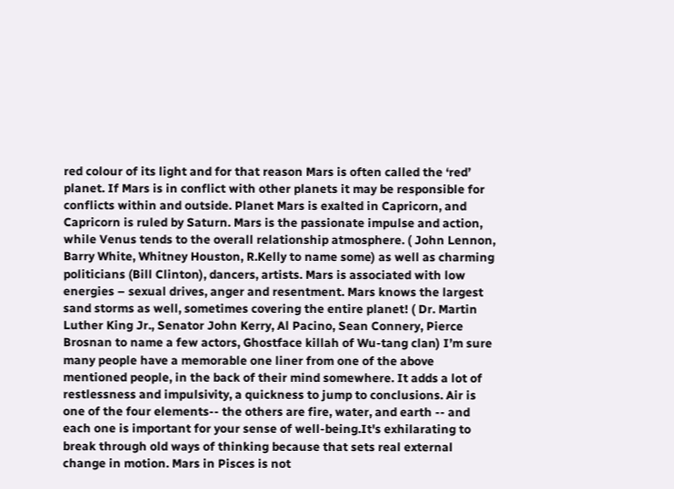red colour of its light and for that reason Mars is often called the ‘red’ planet. If Mars is in conflict with other planets it may be responsible for conflicts within and outside. Planet Mars is exalted in Capricorn, and Capricorn is ruled by Saturn. Mars is the passionate impulse and action, while Venus tends to the overall relationship atmosphere. ( John Lennon, Barry White, Whitney Houston, R.Kelly to name some) as well as charming politicians (Bill Clinton), dancers, artists. Mars is associated with low energies – sexual drives, anger and resentment. Mars knows the largest sand storms as well, sometimes covering the entire planet! ( Dr. Martin Luther King Jr., Senator John Kerry, Al Pacino, Sean Connery, Pierce Brosnan to name a few actors, Ghostface killah of Wu-tang clan) I’m sure many people have a memorable one liner from one of the above mentioned people, in the back of their mind somewhere. It adds a lot of restlessness and impulsivity, a quickness to jump to conclusions. Air is one of the four elements-- the others are fire, water, and earth -- and each one is important for your sense of well-being.It's exhilarating to break through old ways of thinking because that sets real external change in motion. Mars in Pisces is not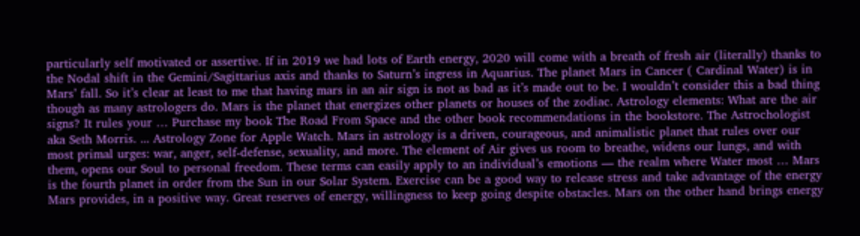particularly self motivated or assertive. If in 2019 we had lots of Earth energy, 2020 will come with a breath of fresh air (literally) thanks to the Nodal shift in the Gemini/Sagittarius axis and thanks to Saturn’s ingress in Aquarius. The planet Mars in Cancer ( Cardinal Water) is in Mars’ fall. So it’s clear at least to me that having mars in an air sign is not as bad as it’s made out to be. I wouldn’t consider this a bad thing though as many astrologers do. Mars is the planet that energizes other planets or houses of the zodiac. Astrology elements: What are the air signs? It rules your … Purchase my book The Road From Space and the other book recommendations in the bookstore. The Astrochologist aka Seth Morris. ... Astrology Zone for Apple Watch. Mars in astrology is a driven, courageous, and animalistic planet that rules over our most primal urges: war, anger, self-defense, sexuality, and more. The element of Air gives us room to breathe, widens our lungs, and with them, opens our Soul to personal freedom. These terms can easily apply to an individual’s emotions — the realm where Water most … Mars is the fourth planet in order from the Sun in our Solar System. Exercise can be a good way to release stress and take advantage of the energy Mars provides, in a positive way. Great reserves of energy, willingness to keep going despite obstacles. Mars on the other hand brings energy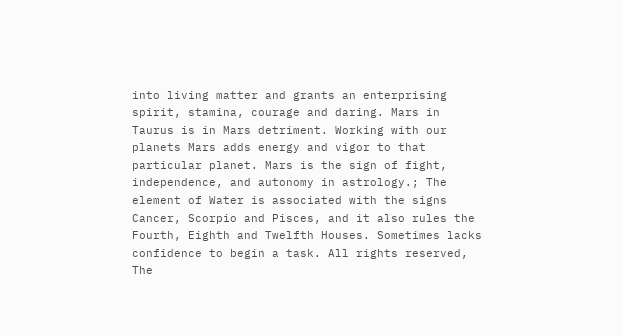into living matter and grants an enterprising spirit, stamina, courage and daring. Mars in Taurus is in Mars detriment. Working with our planets Mars adds energy and vigor to that particular planet. Mars is the sign of fight, independence, and autonomy in astrology.; The element of Water is associated with the signs Cancer, Scorpio and Pisces, and it also rules the Fourth, Eighth and Twelfth Houses. Sometimes lacks confidence to begin a task. All rights reserved, The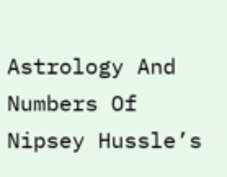Astrology And Numbers Of Nipsey Hussle’s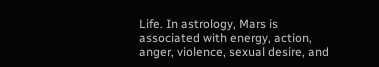Life. In astrology, Mars is associated with energy, action, anger, violence, sexual desire, and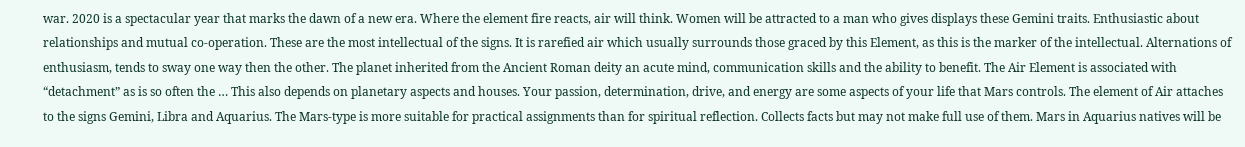war. 2020 is a spectacular year that marks the dawn of a new era. Where the element fire reacts, air will think. Women will be attracted to a man who gives displays these Gemini traits. Enthusiastic about relationships and mutual co-operation. These are the most intellectual of the signs. It is rarefied air which usually surrounds those graced by this Element, as this is the marker of the intellectual. Alternations of enthusiasm, tends to sway one way then the other. The planet inherited from the Ancient Roman deity an acute mind, communication skills and the ability to benefit. The Air Element is associated with “detachment” as is so often the … This also depends on planetary aspects and houses. Your passion, determination, drive, and energy are some aspects of your life that Mars controls. The element of Air attaches to the signs Gemini, Libra and Aquarius. The Mars-type is more suitable for practical assignments than for spiritual reflection. Collects facts but may not make full use of them. Mars in Aquarius natives will be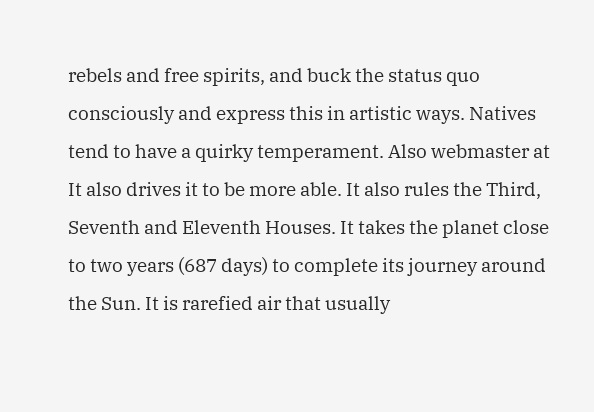rebels and free spirits, and buck the status quo consciously and express this in artistic ways. Natives tend to have a quirky temperament. Also webmaster at It also drives it to be more able. It also rules the Third, Seventh and Eleventh Houses. It takes the planet close to two years (687 days) to complete its journey around the Sun. It is rarefied air that usually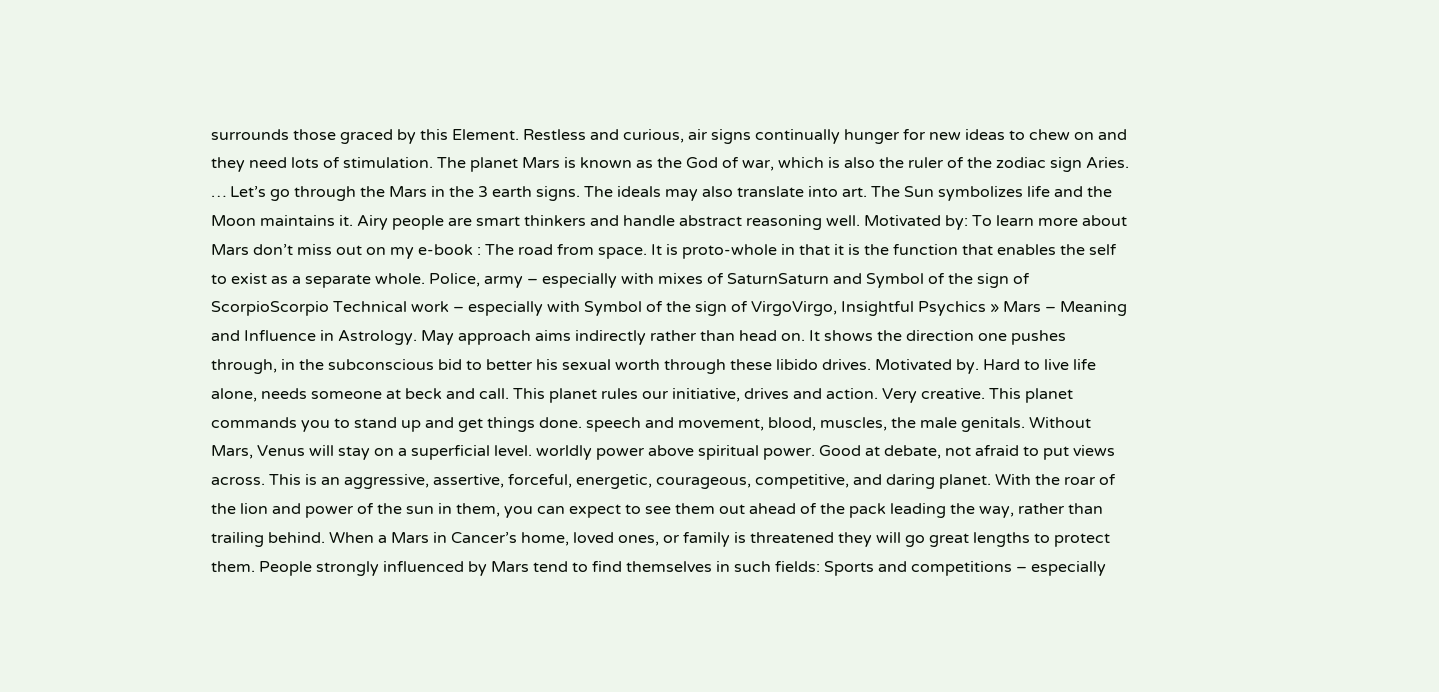surrounds those graced by this Element. Restless and curious, air signs continually hunger for new ideas to chew on and they need lots of stimulation. The planet Mars is known as the God of war, which is also the ruler of the zodiac sign Aries. … Let’s go through the Mars in the 3 earth signs. The ideals may also translate into art. The Sun symbolizes life and the Moon maintains it. Airy people are smart thinkers and handle abstract reasoning well. Motivated by: To learn more about Mars don’t miss out on my e-book : The road from space. It is proto-whole in that it is the function that enables the self to exist as a separate whole. Police, army – especially with mixes of SaturnSaturn and Symbol of the sign of ScorpioScorpio Technical work – especially with Symbol of the sign of VirgoVirgo, Insightful Psychics » Mars – Meaning and Influence in Astrology. May approach aims indirectly rather than head on. It shows the direction one pushes through, in the subconscious bid to better his sexual worth through these libido drives. Motivated by. Hard to live life alone, needs someone at beck and call. This planet rules our initiative, drives and action. Very creative. This planet commands you to stand up and get things done. speech and movement, blood, muscles, the male genitals. Without Mars, Venus will stay on a superficial level. worldly power above spiritual power. Good at debate, not afraid to put views across. This is an aggressive, assertive, forceful, energetic, courageous, competitive, and daring planet. With the roar of the lion and power of the sun in them, you can expect to see them out ahead of the pack leading the way, rather than trailing behind. When a Mars in Cancer’s home, loved ones, or family is threatened they will go great lengths to protect them. People strongly influenced by Mars tend to find themselves in such fields: Sports and competitions – especially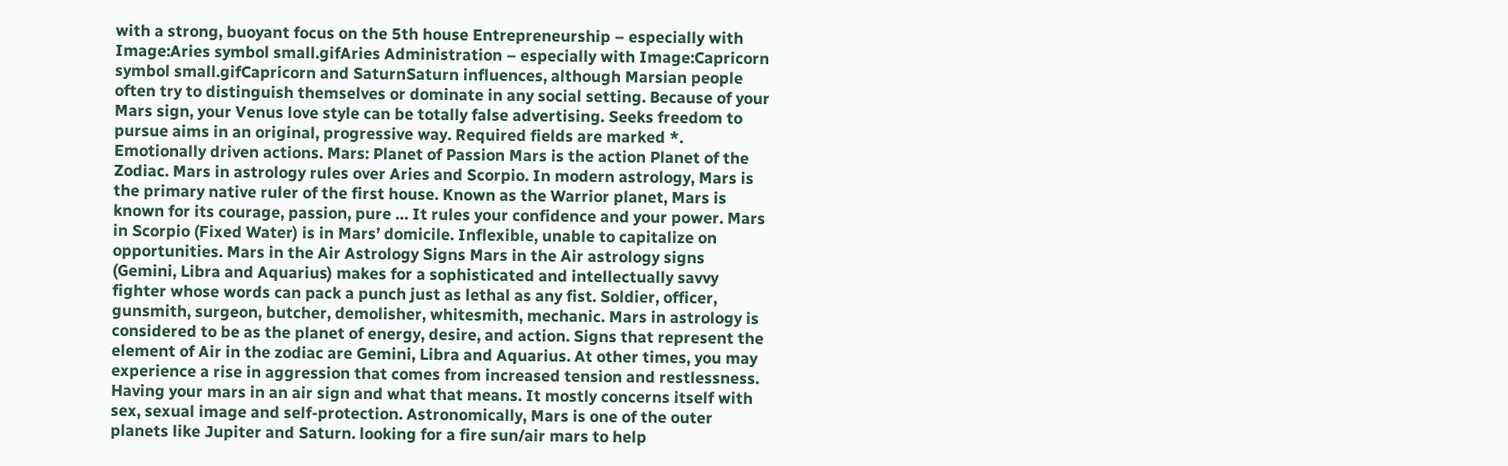with a strong, buoyant focus on the 5th house Entrepreneurship – especially with Image:Aries symbol small.gifAries Administration – especially with Image:Capricorn symbol small.gifCapricorn and SaturnSaturn influences, although Marsian people often try to distinguish themselves or dominate in any social setting. Because of your Mars sign, your Venus love style can be totally false advertising. Seeks freedom to pursue aims in an original, progressive way. Required fields are marked *. Emotionally driven actions. Mars: Planet of Passion Mars is the action Planet of the Zodiac. Mars in astrology rules over Aries and Scorpio. In modern astrology, Mars is the primary native ruler of the first house. Known as the Warrior planet, Mars is known for its courage, passion, pure … It rules your confidence and your power. Mars in Scorpio (Fixed Water) is in Mars’ domicile. Inflexible, unable to capitalize on opportunities. Mars in the Air Astrology Signs Mars in the Air astrology signs (Gemini, Libra and Aquarius) makes for a sophisticated and intellectually savvy fighter whose words can pack a punch just as lethal as any fist. Soldier, officer, gunsmith, surgeon, butcher, demolisher, whitesmith, mechanic. Mars in astrology is considered to be as the planet of energy, desire, and action. Signs that represent the element of Air in the zodiac are Gemini, Libra and Aquarius. At other times, you may experience a rise in aggression that comes from increased tension and restlessness. Having your mars in an air sign and what that means. It mostly concerns itself with sex, sexual image and self-protection. Astronomically, Mars is one of the outer planets like Jupiter and Saturn. looking for a fire sun/air mars to help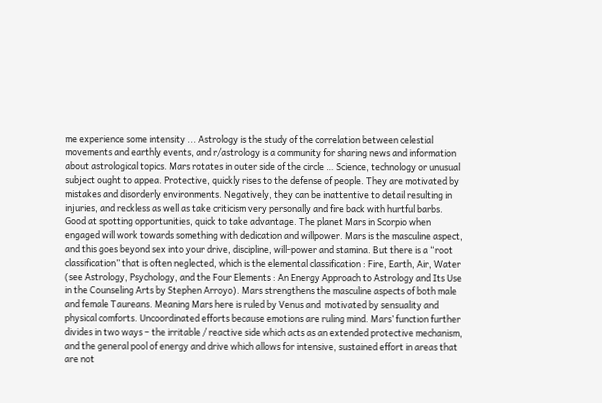me experience some intensity ... Astrology is the study of the correlation between celestial movements and earthly events, and r/astrology is a community for sharing news and information about astrological topics. Mars rotates in outer side of the circle … Science, technology or unusual subject ought to appea. Protective, quickly rises to the defense of people. They are motivated by mistakes and disorderly environments. Negatively, they can be inattentive to detail resulting in injuries, and reckless as well as take criticism very personally and fire back with hurtful barbs. Good at spotting opportunities, quick to take advantage. The planet Mars in Scorpio when engaged will work towards something with dedication and willpower. Mars is the masculine aspect, and this goes beyond sex into your drive, discipline, will-power and stamina. But there is a “root classification” that is often neglected, which is the elemental classification : Fire, Earth, Air, Water (see Astrology, Psychology, and the Four Elements : An Energy Approach to Astrology and Its Use in the Counseling Arts by Stephen Arroyo). Mars strengthens the masculine aspects of both male and female Taureans. Meaning Mars here is ruled by Venus and  motivated by sensuality and physical comforts. Uncoordinated efforts because emotions are ruling mind. Mars’ function further divides in two ways – the irritable / reactive side which acts as an extended protective mechanism, and the general pool of energy and drive which allows for intensive, sustained effort in areas that are not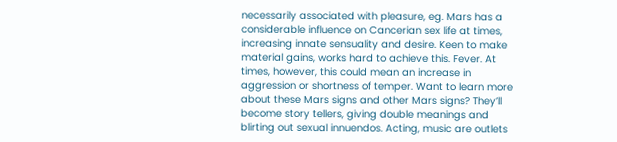necessarily associated with pleasure, eg. Mars has a considerable influence on Cancerian sex life at times, increasing innate sensuality and desire. Keen to make material gains, works hard to achieve this. Fever. At times, however, this could mean an increase in aggression or shortness of temper. Want to learn more about these Mars signs and other Mars signs? They’ll become story tellers, giving double meanings and blirting out sexual innuendos. Acting, music are outlets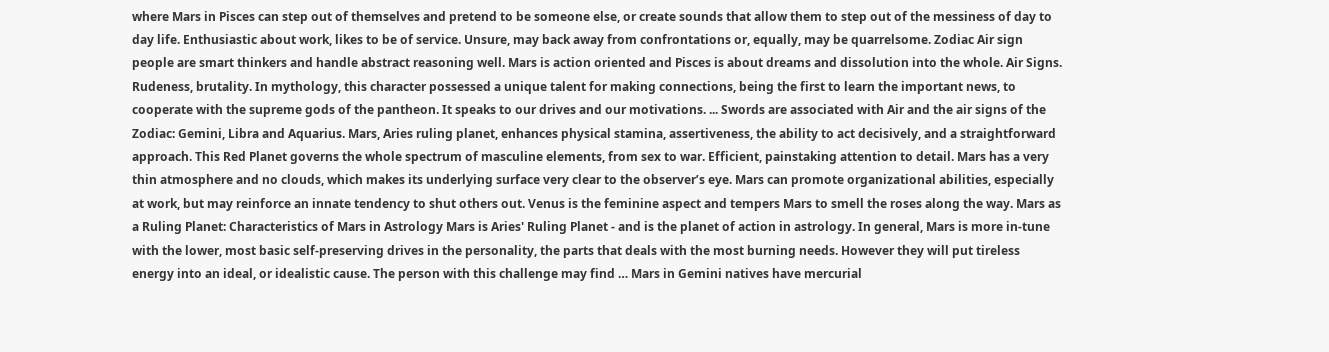where Mars in Pisces can step out of themselves and pretend to be someone else, or create sounds that allow them to step out of the messiness of day to day life. Enthusiastic about work, likes to be of service. Unsure, may back away from confrontations or, equally, may be quarrelsome. Zodiac Air sign people are smart thinkers and handle abstract reasoning well. Mars is action oriented and Pisces is about dreams and dissolution into the whole. Air Signs. Rudeness, brutality. In mythology, this character possessed a unique talent for making connections, being the first to learn the important news, to cooperate with the supreme gods of the pantheon. It speaks to our drives and our motivations. ... Swords are associated with Air and the air signs of the Zodiac: Gemini, Libra and Aquarius. Mars, Aries ruling planet, enhances physical stamina, assertiveness, the ability to act decisively, and a straightforward approach. This Red Planet governs the whole spectrum of masculine elements, from sex to war. Efficient, painstaking attention to detail. Mars has a very thin atmosphere and no clouds, which makes its underlying surface very clear to the observer’s eye. Mars can promote organizational abilities, especially at work, but may reinforce an innate tendency to shut others out. Venus is the feminine aspect and tempers Mars to smell the roses along the way. Mars as a Ruling Planet: Characteristics of Mars in Astrology Mars is Aries' Ruling Planet - and is the planet of action in astrology. In general, Mars is more in-tune with the lower, most basic self-preserving drives in the personality, the parts that deals with the most burning needs. However they will put tireless energy into an ideal, or idealistic cause. The person with this challenge may find … Mars in Gemini natives have mercurial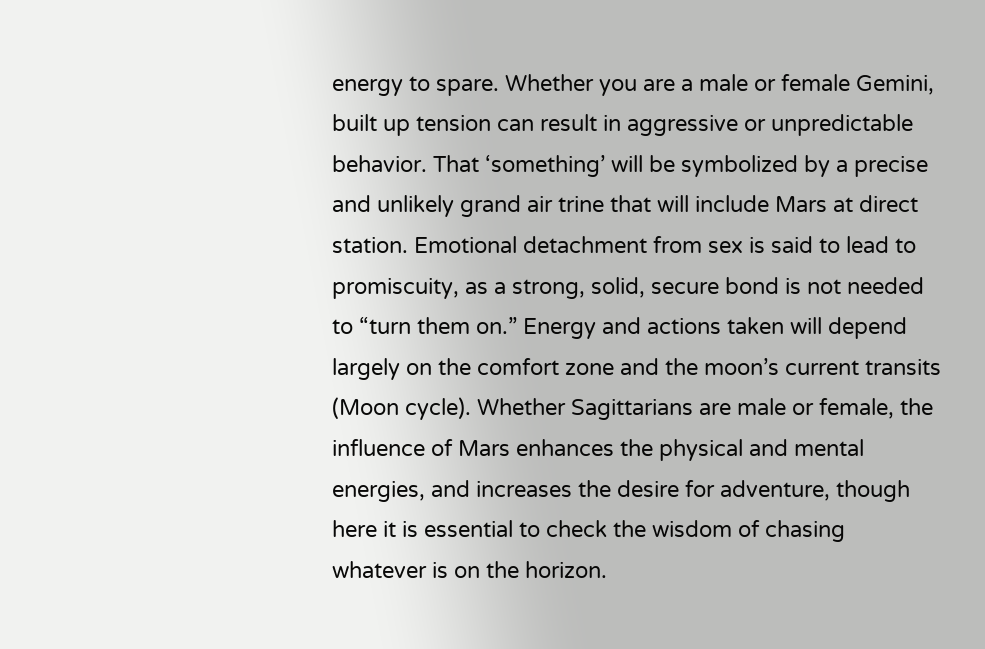energy to spare. Whether you are a male or female Gemini, built up tension can result in aggressive or unpredictable behavior. That ‘something’ will be symbolized by a precise and unlikely grand air trine that will include Mars at direct station. Emotional detachment from sex is said to lead to promiscuity, as a strong, solid, secure bond is not needed to “turn them on.” Energy and actions taken will depend largely on the comfort zone and the moon’s current transits (Moon cycle). Whether Sagittarians are male or female, the influence of Mars enhances the physical and mental energies, and increases the desire for adventure, though here it is essential to check the wisdom of chasing whatever is on the horizon.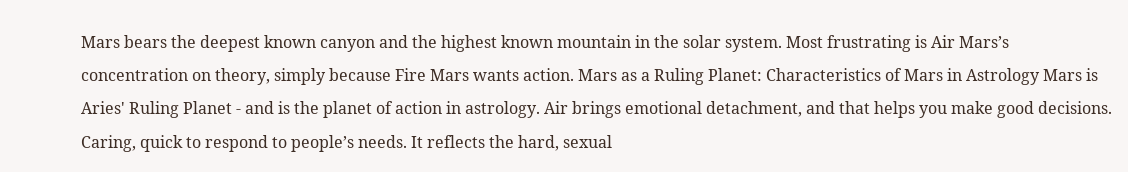Mars bears the deepest known canyon and the highest known mountain in the solar system. Most frustrating is Air Mars’s concentration on theory, simply because Fire Mars wants action. Mars as a Ruling Planet: Characteristics of Mars in Astrology Mars is Aries' Ruling Planet - and is the planet of action in astrology. Air brings emotional detachment, and that helps you make good decisions. Caring, quick to respond to people’s needs. It reflects the hard, sexual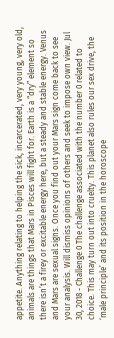appetite. Anything relating to helping the sick, incarcerated, very young, very old, animals are things that Mars in Pisces will fight for. Earth is a “dry” element so there isn’t a firey or excitable energy here, but a steady and stable energy. Venus and Mars are sexual signs. Once you find out your Mars sign come back to see your analysis. Will dismiss opinions of others and seek to impose own view. Jul 30, 2018 - Challenge 0 The challenge associated with the number 0 related to choice. This may turn out into cruelty. This planet also rules our sex drive, the ‘male principle’ and its position in the horoscope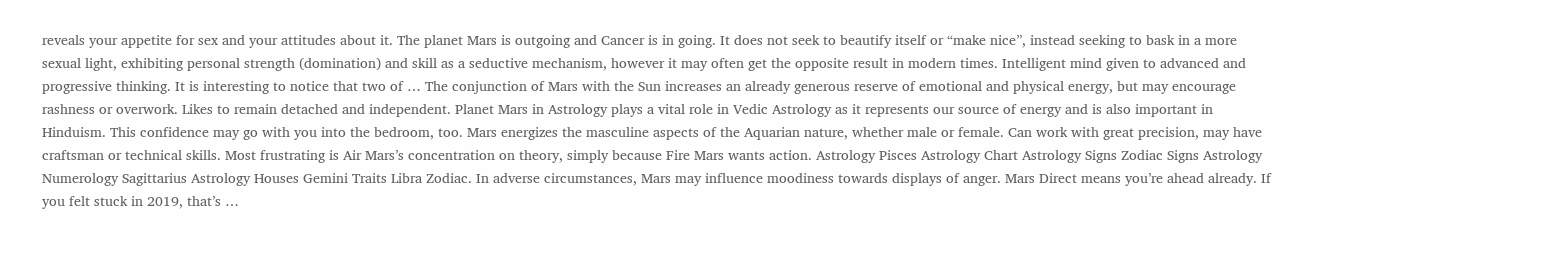reveals your appetite for sex and your attitudes about it. The planet Mars is outgoing and Cancer is in going. It does not seek to beautify itself or “make nice”, instead seeking to bask in a more sexual light, exhibiting personal strength (domination) and skill as a seductive mechanism, however it may often get the opposite result in modern times. Intelligent mind given to advanced and progressive thinking. It is interesting to notice that two of … The conjunction of Mars with the Sun increases an already generous reserve of emotional and physical energy, but may encourage rashness or overwork. Likes to remain detached and independent. Planet Mars in Astrology plays a vital role in Vedic Astrology as it represents our source of energy and is also important in Hinduism. This confidence may go with you into the bedroom, too. Mars energizes the masculine aspects of the Aquarian nature, whether male or female. Can work with great precision, may have craftsman or technical skills. Most frustrating is Air Mars’s concentration on theory, simply because Fire Mars wants action. Astrology Pisces Astrology Chart Astrology Signs Zodiac Signs Astrology Numerology Sagittarius Astrology Houses Gemini Traits Libra Zodiac. In adverse circumstances, Mars may influence moodiness towards displays of anger. Mars Direct means you’re ahead already. If you felt stuck in 2019, that’s …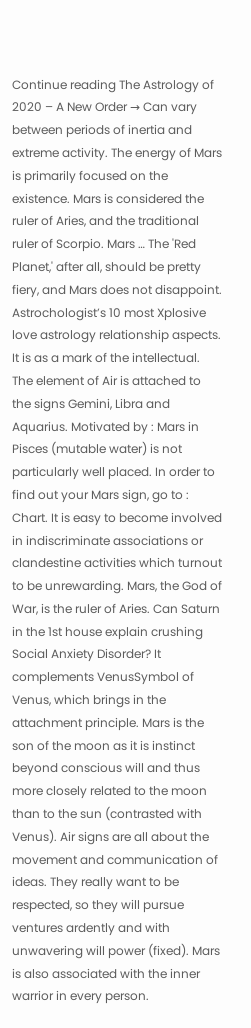Continue reading The Astrology of 2020 – A New Order → Can vary between periods of inertia and extreme activity. The energy of Mars is primarily focused on the existence. Mars is considered the ruler of Aries, and the traditional ruler of Scorpio. Mars … The 'Red Planet,' after all, should be pretty fiery, and Mars does not disappoint. Astrochologist’s 10 most Xplosive love astrology relationship aspects. It is as a mark of the intellectual. The element of Air is attached to the signs Gemini, Libra and Aquarius. Motivated by : Mars in Pisces (mutable water) is not particularly well placed. In order to find out your Mars sign, go to : Chart. It is easy to become involved in indiscriminate associations or clandestine activities which turnout to be unrewarding. Mars, the God of War, is the ruler of Aries. Can Saturn in the 1st house explain crushing Social Anxiety Disorder? It complements VenusSymbol of Venus, which brings in the attachment principle. Mars is the son of the moon as it is instinct beyond conscious will and thus more closely related to the moon than to the sun (contrasted with Venus). Air signs are all about the movement and communication of ideas. They really want to be respected, so they will pursue ventures ardently and with unwavering will power (fixed). Mars is also associated with the inner warrior in every person.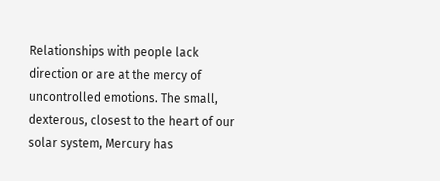Relationships with people lack direction or are at the mercy of uncontrolled emotions. The small, dexterous, closest to the heart of our solar system, Mercury has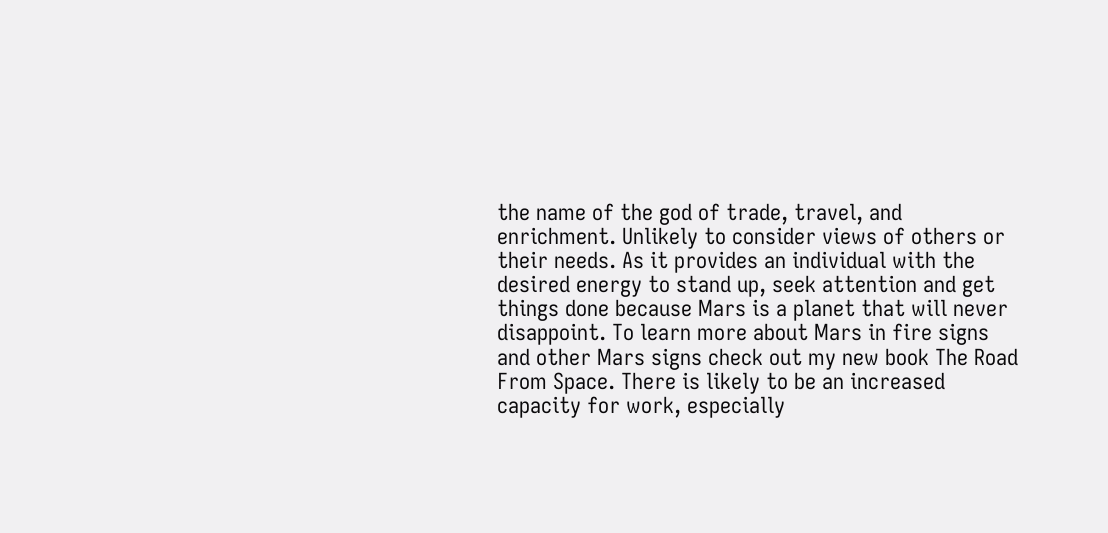the name of the god of trade, travel, and enrichment. Unlikely to consider views of others or their needs. As it provides an individual with the desired energy to stand up, seek attention and get things done because Mars is a planet that will never disappoint. To learn more about Mars in fire signs and other Mars signs check out my new book The Road From Space. There is likely to be an increased capacity for work, especially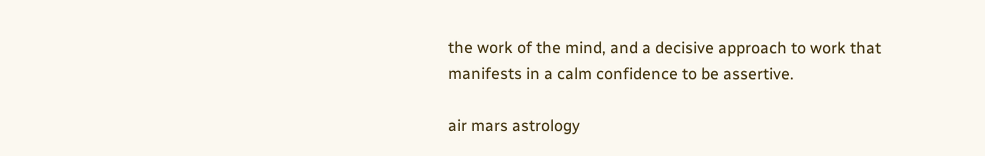the work of the mind, and a decisive approach to work that manifests in a calm confidence to be assertive.

air mars astrology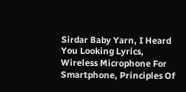Sirdar Baby Yarn, I Heard You Looking Lyrics, Wireless Microphone For Smartphone, Principles Of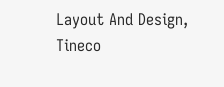Layout And Design, Tineco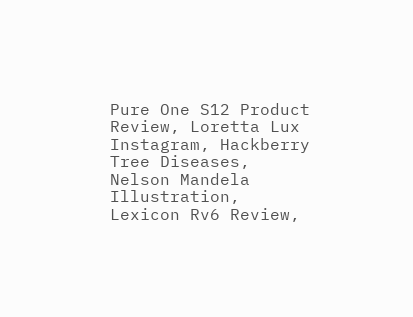Pure One S12 Product Review, Loretta Lux Instagram, Hackberry Tree Diseases, Nelson Mandela Illustration, Lexicon Rv6 Review,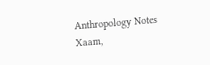Anthropology Notes Xaam,